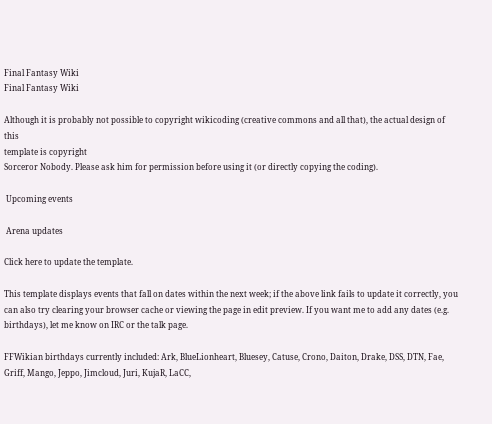Final Fantasy Wiki
Final Fantasy Wiki

Although it is probably not possible to copyright wikicoding (creative commons and all that), the actual design of this
template is copyright
Sorceror Nobody. Please ask him for permission before using it (or directly copying the coding).

 Upcoming events

 Arena updates

Click here to update the template.

This template displays events that fall on dates within the next week; if the above link fails to update it correctly, you can also try clearing your browser cache or viewing the page in edit preview. If you want me to add any dates (e.g. birthdays), let me know on IRC or the talk page.

FFWikian birthdays currently included: Ark, BlueLionheart, Bluesey, Catuse, Crono, Daiton, Drake, DSS, DTN, Fae, Griff, Mango, Jeppo, Jimcloud, Juri, KujaR, LaCC,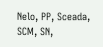Nelo, PP, Sceada, SCM, SN,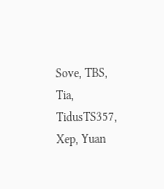Sove, TBS, Tia, TidusTS357, Xep, Yuan